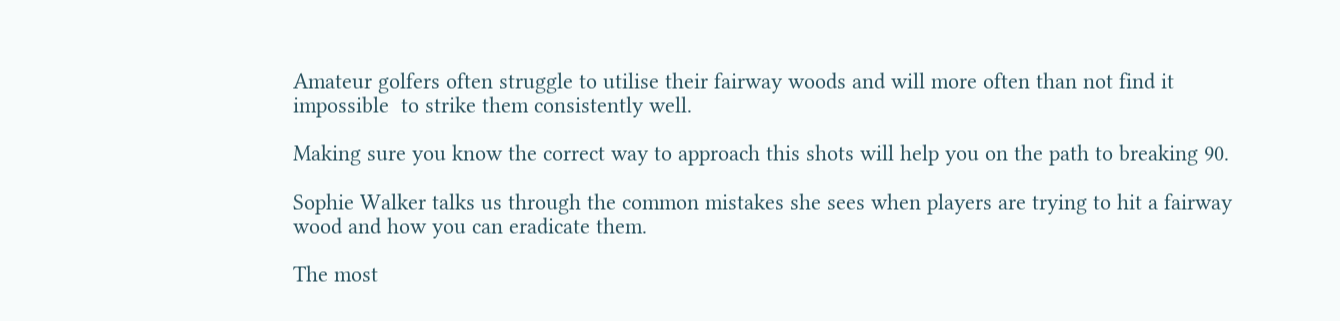Amateur golfers often struggle to utilise their fairway woods and will more often than not find it impossible  to strike them consistently well.

Making sure you know the correct way to approach this shots will help you on the path to breaking 90.

Sophie Walker talks us through the common mistakes she sees when players are trying to hit a fairway wood and how you can eradicate them.

The most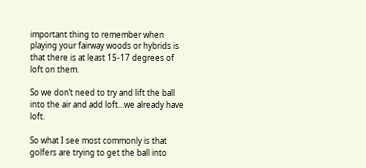important thing to remember when playing your fairway woods or hybrids is that there is at least 15-17 degrees of loft on them.

So we don’t need to try and lift the ball into the air and add loft…we already have loft.

So what I see most commonly is that golfers are trying to get the ball into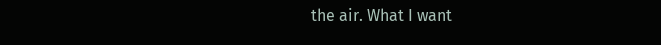the air. What I want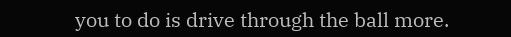you to do is drive through the ball more.